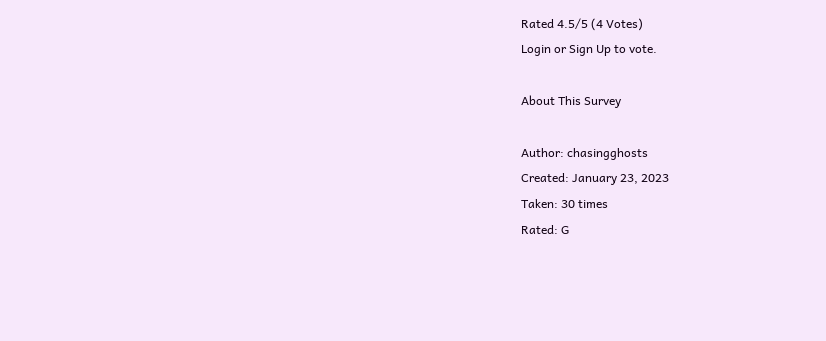Rated 4.5/5 (4 Votes)
Login or Sign Up to vote.

About This Survey

Author: chasingghosts
Created: January 23, 2023
Taken: 30 times
Rated: G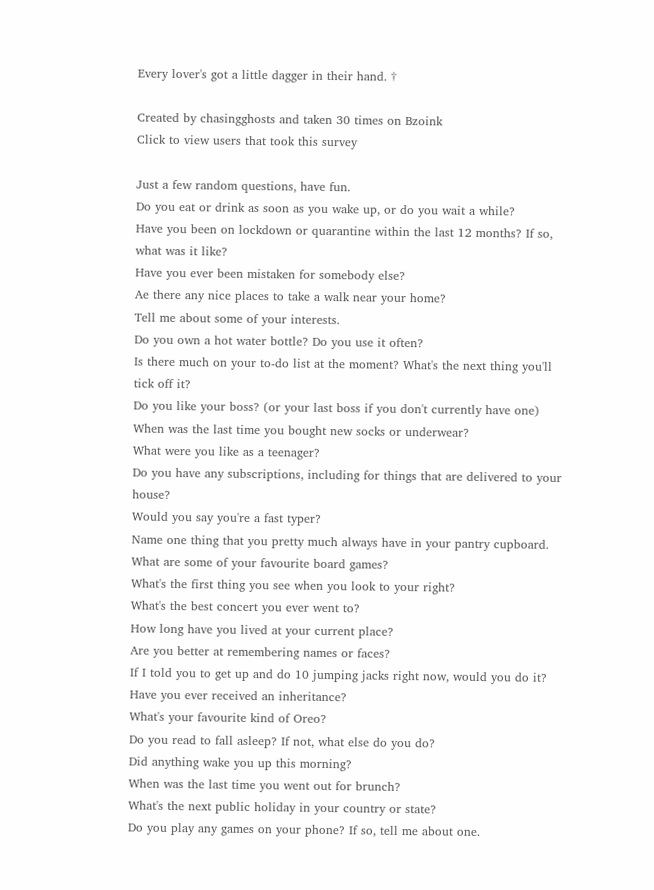Every lover's got a little dagger in their hand. †

Created by chasingghosts and taken 30 times on Bzoink
Click to view users that took this survey

Just a few random questions, have fun.
Do you eat or drink as soon as you wake up, or do you wait a while?
Have you been on lockdown or quarantine within the last 12 months? If so, what was it like?
Have you ever been mistaken for somebody else?
Ae there any nice places to take a walk near your home?
Tell me about some of your interests.
Do you own a hot water bottle? Do you use it often?
Is there much on your to-do list at the moment? What's the next thing you'll tick off it?
Do you like your boss? (or your last boss if you don't currently have one)
When was the last time you bought new socks or underwear?
What were you like as a teenager?
Do you have any subscriptions, including for things that are delivered to your house?
Would you say you're a fast typer?
Name one thing that you pretty much always have in your pantry cupboard.
What are some of your favourite board games?
What's the first thing you see when you look to your right?
What's the best concert you ever went to?
How long have you lived at your current place?
Are you better at remembering names or faces?
If I told you to get up and do 10 jumping jacks right now, would you do it?
Have you ever received an inheritance?
What's your favourite kind of Oreo?
Do you read to fall asleep? If not, what else do you do?
Did anything wake you up this morning?
When was the last time you went out for brunch?
What's the next public holiday in your country or state?
Do you play any games on your phone? If so, tell me about one.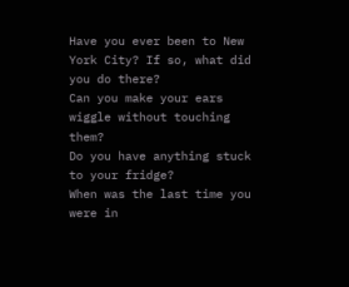Have you ever been to New York City? If so, what did you do there?
Can you make your ears wiggle without touching them?
Do you have anything stuck to your fridge?
When was the last time you were in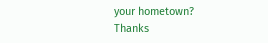your hometown?
Thanks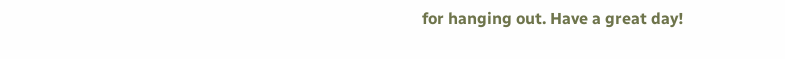for hanging out. Have a great day!